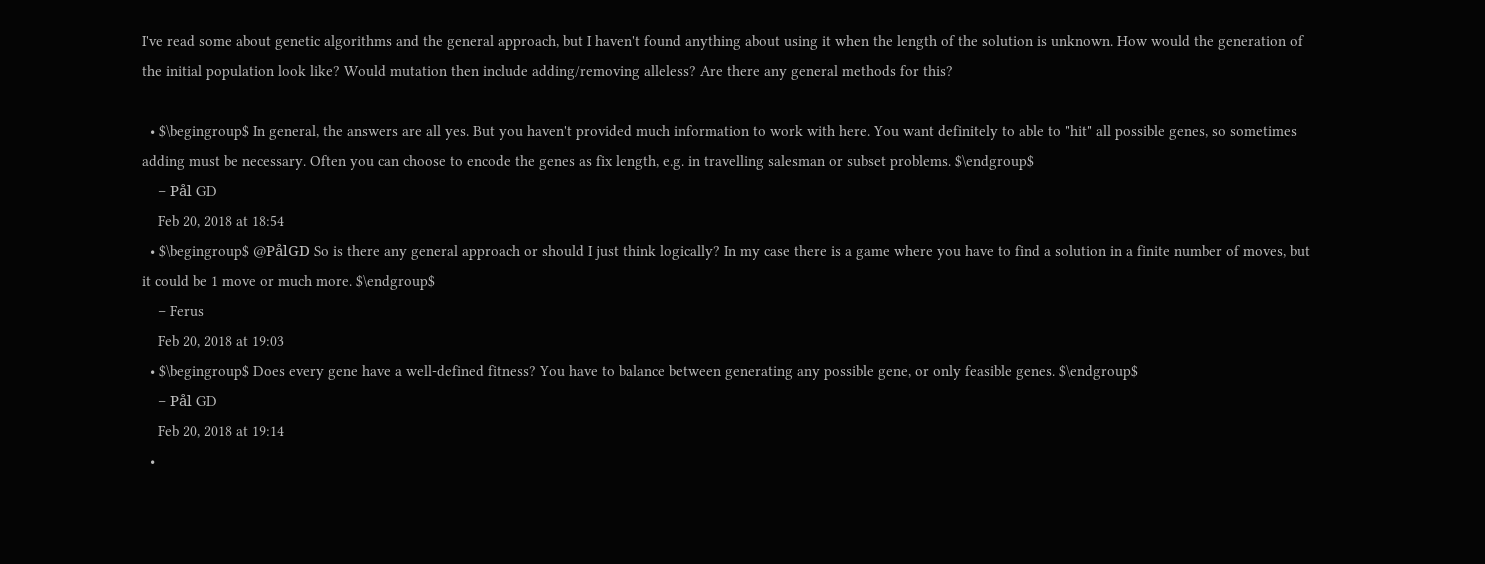I've read some about genetic algorithms and the general approach, but I haven't found anything about using it when the length of the solution is unknown. How would the generation of the initial population look like? Would mutation then include adding/removing alleless? Are there any general methods for this?

  • $\begingroup$ In general, the answers are all yes. But you haven't provided much information to work with here. You want definitely to able to "hit" all possible genes, so sometimes adding must be necessary. Often you can choose to encode the genes as fix length, e.g. in travelling salesman or subset problems. $\endgroup$
    – Pål GD
    Feb 20, 2018 at 18:54
  • $\begingroup$ @PålGD So is there any general approach or should I just think logically? In my case there is a game where you have to find a solution in a finite number of moves, but it could be 1 move or much more. $\endgroup$
    – Ferus
    Feb 20, 2018 at 19:03
  • $\begingroup$ Does every gene have a well-defined fitness? You have to balance between generating any possible gene, or only feasible genes. $\endgroup$
    – Pål GD
    Feb 20, 2018 at 19:14
  •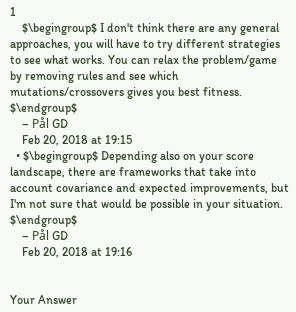1
    $\begingroup$ I don't think there are any general approaches, you will have to try different strategies to see what works. You can relax the problem/game by removing rules and see which mutations/crossovers gives you best fitness. $\endgroup$
    – Pål GD
    Feb 20, 2018 at 19:15
  • $\begingroup$ Depending also on your score landscape, there are frameworks that take into account covariance and expected improvements, but I'm not sure that would be possible in your situation. $\endgroup$
    – Pål GD
    Feb 20, 2018 at 19:16


Your Answer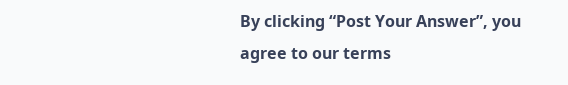By clicking “Post Your Answer”, you agree to our terms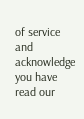of service and acknowledge you have read our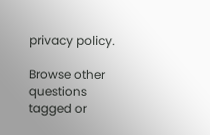privacy policy.

Browse other questions tagged or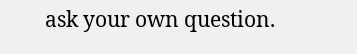ask your own question.